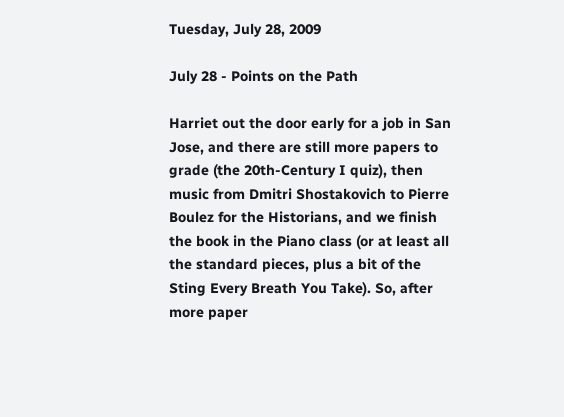Tuesday, July 28, 2009

July 28 - Points on the Path

Harriet out the door early for a job in San Jose, and there are still more papers to grade (the 20th-Century I quiz), then music from Dmitri Shostakovich to Pierre Boulez for the Historians, and we finish the book in the Piano class (or at least all the standard pieces, plus a bit of the Sting Every Breath You Take). So, after more paper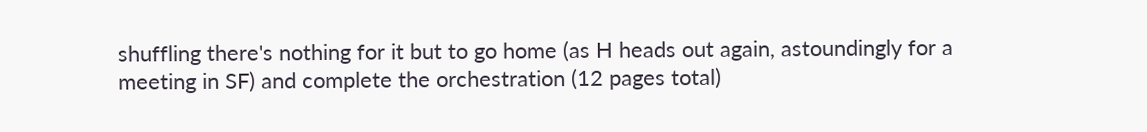shuffling there's nothing for it but to go home (as H heads out again, astoundingly for a meeting in SF) and complete the orchestration (12 pages total)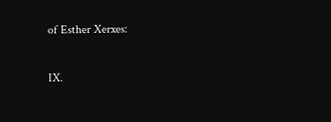of Esther Xerxes:

IX.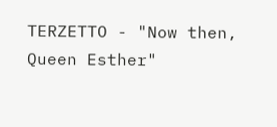TERZETTO - "Now then, Queen Esther"